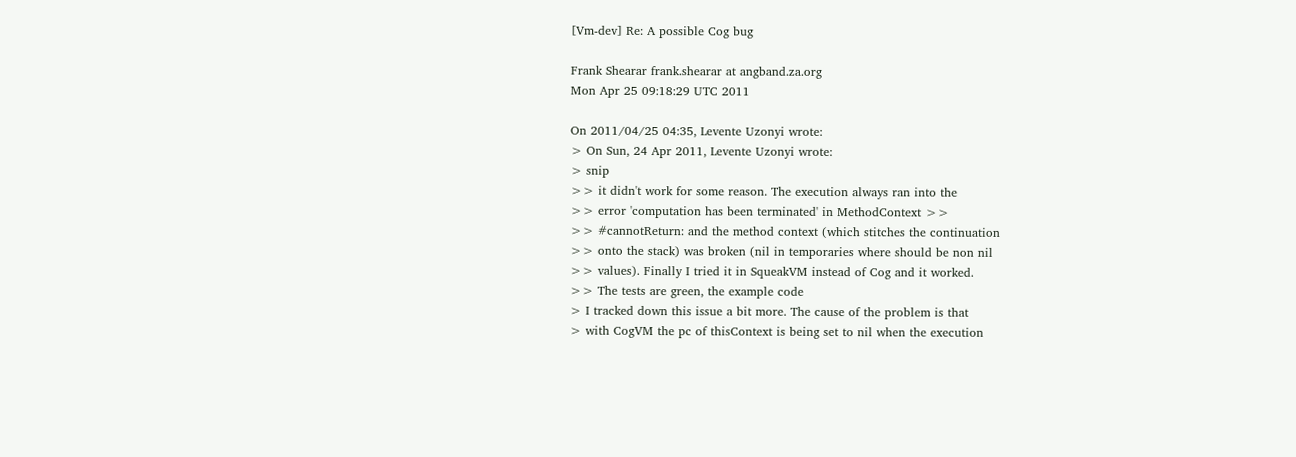[Vm-dev] Re: A possible Cog bug

Frank Shearar frank.shearar at angband.za.org
Mon Apr 25 09:18:29 UTC 2011

On 2011/04/25 04:35, Levente Uzonyi wrote:
> On Sun, 24 Apr 2011, Levente Uzonyi wrote:
> snip
>> it didn't work for some reason. The execution always ran into the
>> error 'computation has been terminated' in MethodContext >>
>> #cannotReturn: and the method context (which stitches the continuation
>> onto the stack) was broken (nil in temporaries where should be non nil
>> values). Finally I tried it in SqueakVM instead of Cog and it worked.
>> The tests are green, the example code
> I tracked down this issue a bit more. The cause of the problem is that
> with CogVM the pc of thisContext is being set to nil when the execution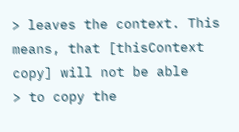> leaves the context. This means, that [thisContext copy] will not be able
> to copy the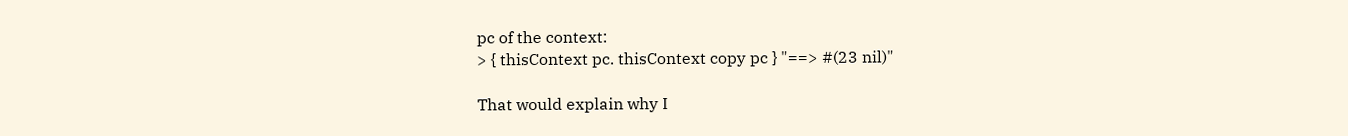pc of the context:
> { thisContext pc. thisContext copy pc } "==> #(23 nil)"

That would explain why I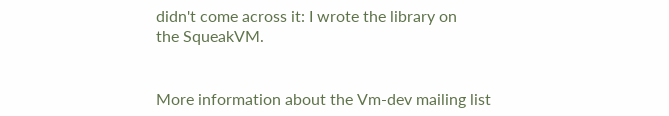didn't come across it: I wrote the library on
the SqueakVM.


More information about the Vm-dev mailing list